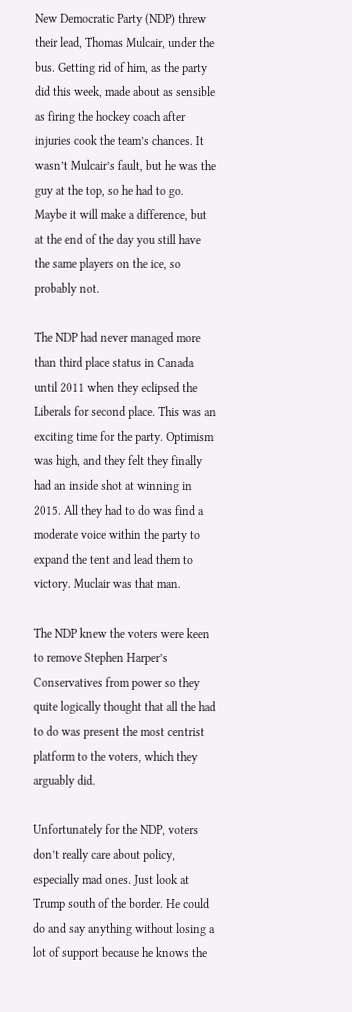New Democratic Party (NDP) threw their lead, Thomas Mulcair, under the bus. Getting rid of him, as the party did this week, made about as sensible as firing the hockey coach after injuries cook the team’s chances. It wasn’t Mulcair’s fault, but he was the guy at the top, so he had to go. Maybe it will make a difference, but at the end of the day you still have the same players on the ice, so probably not.

The NDP had never managed more than third place status in Canada until 2011 when they eclipsed the Liberals for second place. This was an exciting time for the party. Optimism was high, and they felt they finally had an inside shot at winning in 2015. All they had to do was find a moderate voice within the party to expand the tent and lead them to victory. Muclair was that man.

The NDP knew the voters were keen to remove Stephen Harper’s Conservatives from power so they quite logically thought that all the had to do was present the most centrist platform to the voters, which they arguably did.

Unfortunately for the NDP, voters don’t really care about policy, especially mad ones. Just look at Trump south of the border. He could do and say anything without losing a lot of support because he knows the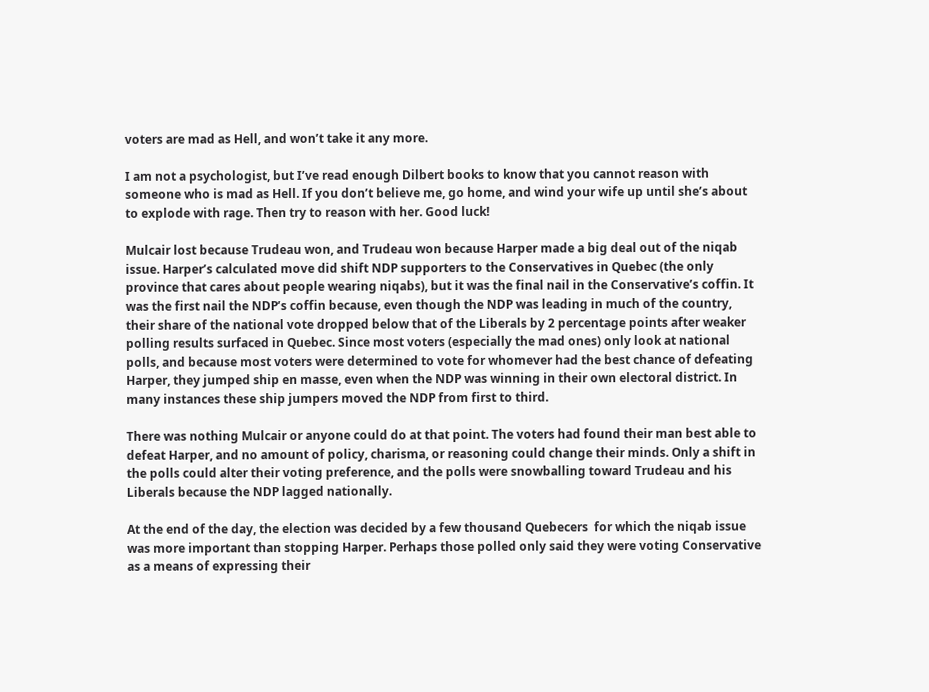voters are mad as Hell, and won’t take it any more.

I am not a psychologist, but I’ve read enough Dilbert books to know that you cannot reason with someone who is mad as Hell. If you don’t believe me, go home, and wind your wife up until she’s about to explode with rage. Then try to reason with her. Good luck!

Mulcair lost because Trudeau won, and Trudeau won because Harper made a big deal out of the niqab issue. Harper’s calculated move did shift NDP supporters to the Conservatives in Quebec (the only province that cares about people wearing niqabs), but it was the final nail in the Conservative’s coffin. It was the first nail the NDP’s coffin because, even though the NDP was leading in much of the country, their share of the national vote dropped below that of the Liberals by 2 percentage points after weaker polling results surfaced in Quebec. Since most voters (especially the mad ones) only look at national polls, and because most voters were determined to vote for whomever had the best chance of defeating Harper, they jumped ship en masse, even when the NDP was winning in their own electoral district. In many instances these ship jumpers moved the NDP from first to third.

There was nothing Mulcair or anyone could do at that point. The voters had found their man best able to defeat Harper, and no amount of policy, charisma, or reasoning could change their minds. Only a shift in the polls could alter their voting preference, and the polls were snowballing toward Trudeau and his Liberals because the NDP lagged nationally.

At the end of the day, the election was decided by a few thousand Quebecers  for which the niqab issue was more important than stopping Harper. Perhaps those polled only said they were voting Conservative as a means of expressing their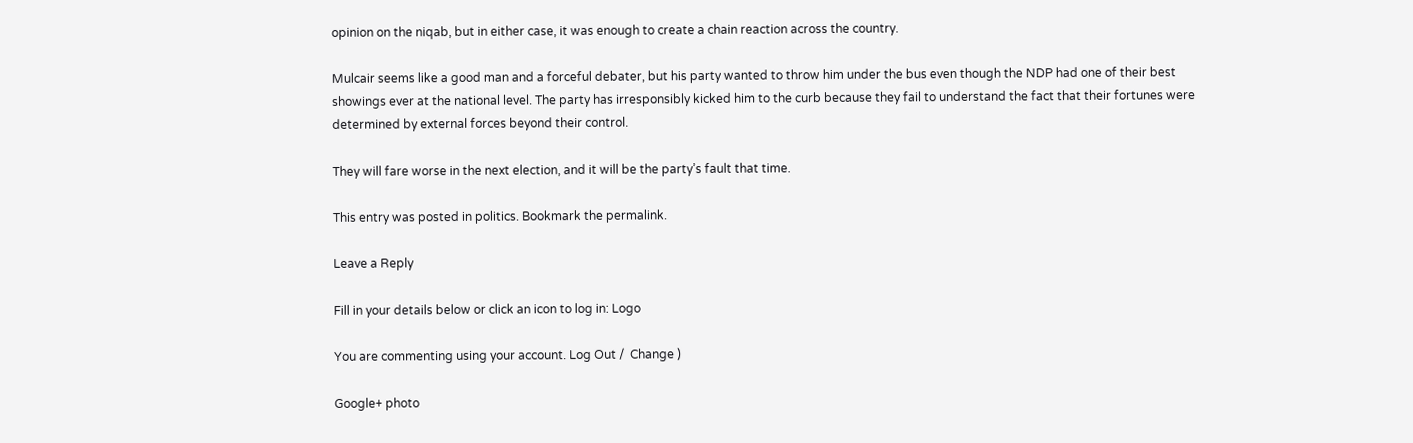opinion on the niqab, but in either case, it was enough to create a chain reaction across the country.

Mulcair seems like a good man and a forceful debater, but his party wanted to throw him under the bus even though the NDP had one of their best showings ever at the national level. The party has irresponsibly kicked him to the curb because they fail to understand the fact that their fortunes were determined by external forces beyond their control.

They will fare worse in the next election, and it will be the party’s fault that time.

This entry was posted in politics. Bookmark the permalink.

Leave a Reply

Fill in your details below or click an icon to log in: Logo

You are commenting using your account. Log Out /  Change )

Google+ photo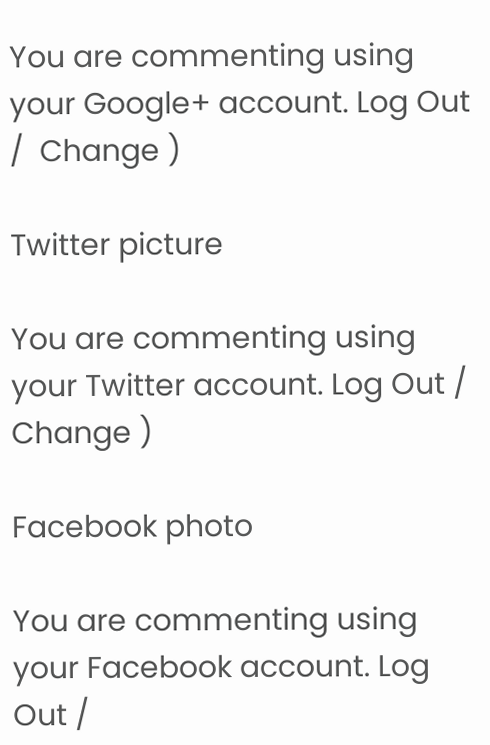You are commenting using your Google+ account. Log Out /  Change )

Twitter picture

You are commenting using your Twitter account. Log Out /  Change )

Facebook photo

You are commenting using your Facebook account. Log Out /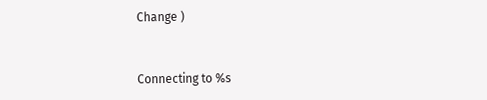Change )


Connecting to %s